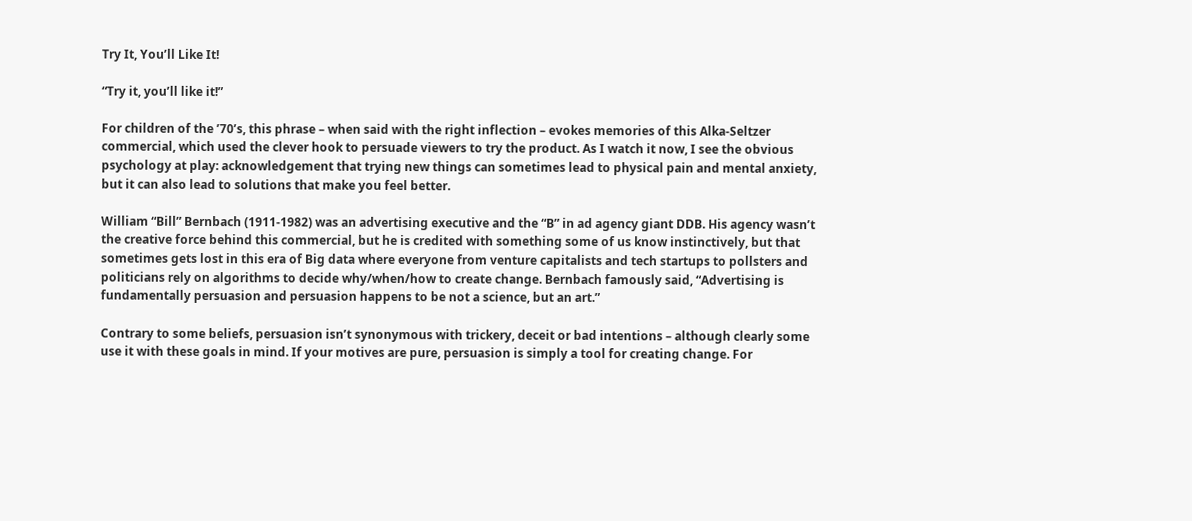Try It, You’ll Like It!

“Try it, you’ll like it!”

For children of the ’70’s, this phrase – when said with the right inflection – evokes memories of this Alka-Seltzer commercial, which used the clever hook to persuade viewers to try the product. As I watch it now, I see the obvious psychology at play: acknowledgement that trying new things can sometimes lead to physical pain and mental anxiety, but it can also lead to solutions that make you feel better.

William “Bill” Bernbach (1911-1982) was an advertising executive and the “B” in ad agency giant DDB. His agency wasn’t the creative force behind this commercial, but he is credited with something some of us know instinctively, but that sometimes gets lost in this era of Big data where everyone from venture capitalists and tech startups to pollsters and politicians rely on algorithms to decide why/when/how to create change. Bernbach famously said, “Advertising is fundamentally persuasion and persuasion happens to be not a science, but an art.”

Contrary to some beliefs, persuasion isn’t synonymous with trickery, deceit or bad intentions – although clearly some use it with these goals in mind. If your motives are pure, persuasion is simply a tool for creating change. For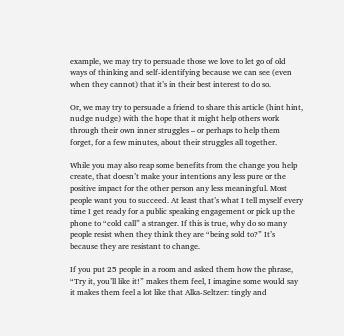example, we may try to persuade those we love to let go of old ways of thinking and self-identifying because we can see (even when they cannot) that it’s in their best interest to do so.

Or, we may try to persuade a friend to share this article (hint hint, nudge nudge) with the hope that it might help others work through their own inner struggles – or perhaps to help them forget, for a few minutes, about their struggles all together.

While you may also reap some benefits from the change you help create, that doesn’t make your intentions any less pure or the positive impact for the other person any less meaningful. Most people want you to succeed. At least that’s what I tell myself every time I get ready for a public speaking engagement or pick up the phone to “cold call” a stranger. If this is true, why do so many people resist when they think they are “being sold to?” It’s because they are resistant to change.

If you put 25 people in a room and asked them how the phrase, “Try it, you’ll like it!” makes them feel, I imagine some would say it makes them feel a lot like that Alka-Seltzer: tingly and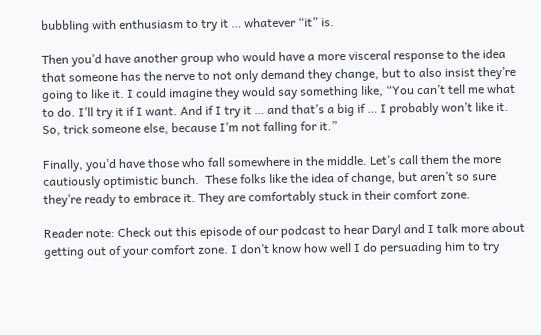bubbling with enthusiasm to try it … whatever “it” is.

Then you’d have another group who would have a more visceral response to the idea that someone has the nerve to not only demand they change, but to also insist they’re going to like it. I could imagine they would say something like, “You can’t tell me what to do. I’ll try it if I want. And if I try it … and that’s a big if … I probably won’t like it. So, trick someone else, because I’m not falling for it.”

Finally, you’d have those who fall somewhere in the middle. Let’s call them the more cautiously optimistic bunch.  These folks like the idea of change, but aren’t so sure they’re ready to embrace it. They are comfortably stuck in their comfort zone.

Reader note: Check out this episode of our podcast to hear Daryl and I talk more about getting out of your comfort zone. I don’t know how well I do persuading him to try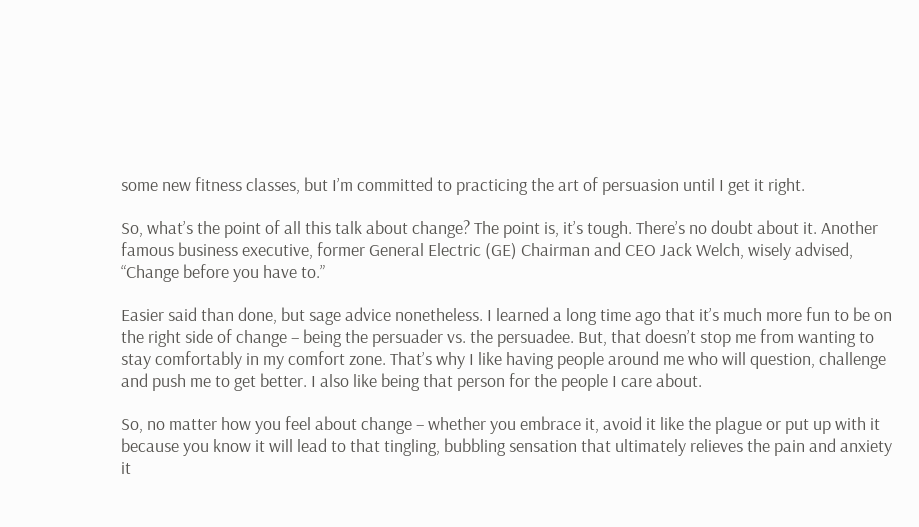some new fitness classes, but I’m committed to practicing the art of persuasion until I get it right.

So, what’s the point of all this talk about change? The point is, it’s tough. There’s no doubt about it. Another famous business executive, former General Electric (GE) Chairman and CEO Jack Welch, wisely advised, “Change before you have to.”

Easier said than done, but sage advice nonetheless. I learned a long time ago that it’s much more fun to be on the right side of change – being the persuader vs. the persuadee. But, that doesn’t stop me from wanting to stay comfortably in my comfort zone. That’s why I like having people around me who will question, challenge and push me to get better. I also like being that person for the people I care about.

So, no matter how you feel about change – whether you embrace it, avoid it like the plague or put up with it because you know it will lead to that tingling, bubbling sensation that ultimately relieves the pain and anxiety it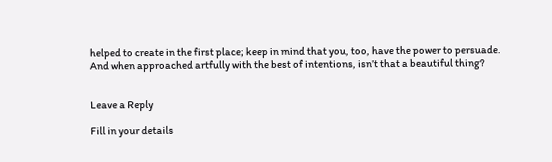helped to create in the first place; keep in mind that you, too, have the power to persuade. And when approached artfully with the best of intentions, isn’t that a beautiful thing?


Leave a Reply

Fill in your details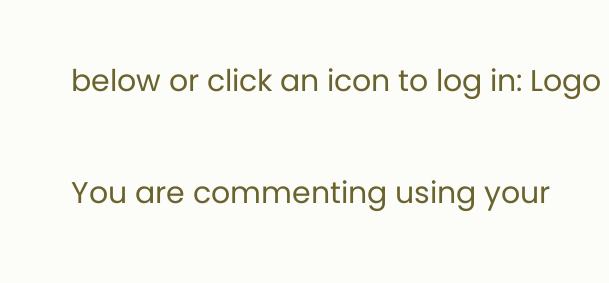below or click an icon to log in: Logo

You are commenting using your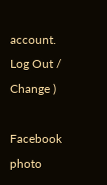account. Log Out /  Change )

Facebook photo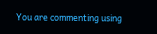You are commenting using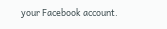your Facebook account.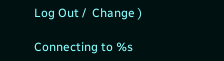Log Out /  Change )

Connecting to %s